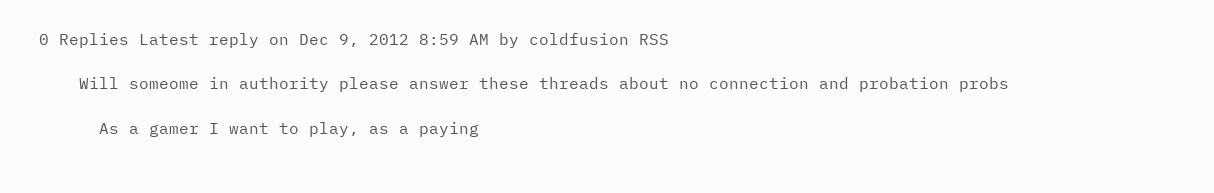0 Replies Latest reply on Dec 9, 2012 8:59 AM by coldfusion RSS

    Will someome in authority please answer these threads about no connection and probation probs

      As a gamer I want to play, as a paying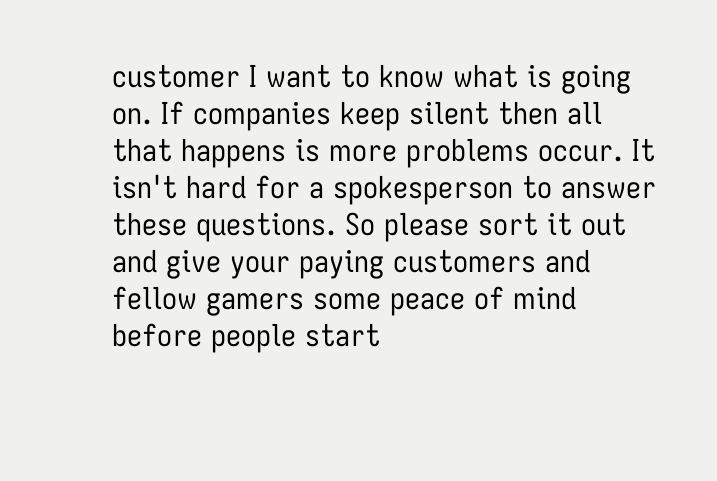customer I want to know what is going on. If companies keep silent then all that happens is more problems occur. It isn't hard for a spokesperson to answer these questions. So please sort it out and give your paying customers and fellow gamers some peace of mind before people start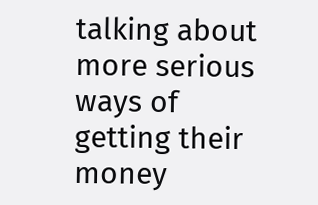talking about more serious ways of getting their money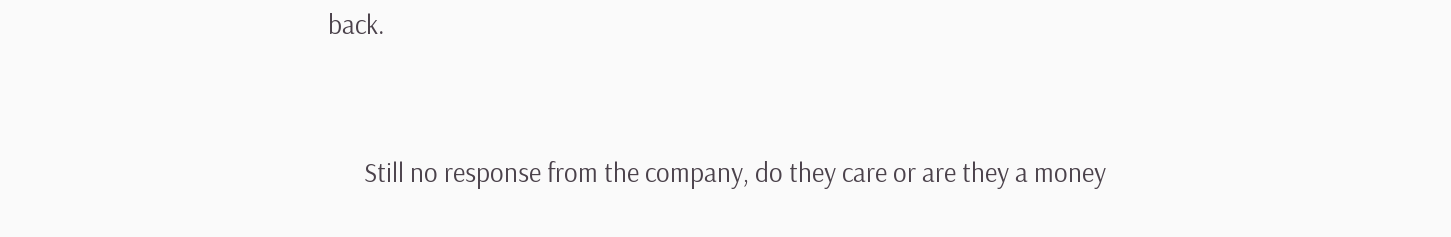back.



      Still no response from the company, do they care or are they a money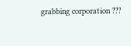grabbing corporation ???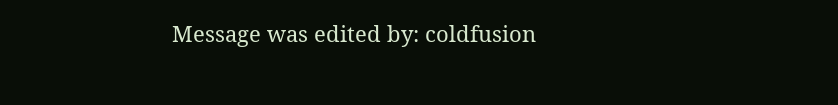Message was edited by: coldfusion